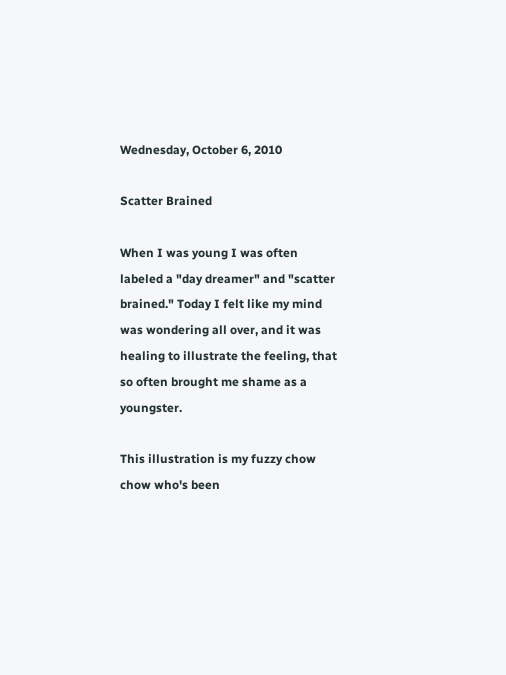Wednesday, October 6, 2010

Scatter Brained

When I was young I was often labeled a "day dreamer" and "scatter brained." Today I felt like my mind was wondering all over, and it was healing to illustrate the feeling, that so often brought me shame as a youngster.

This illustration is my fuzzy chow chow who's been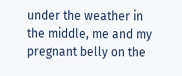under the weather in the middle, me and my pregnant belly on the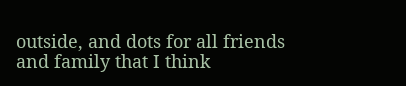outside, and dots for all friends and family that I think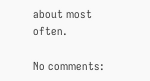about most often.

No comments: